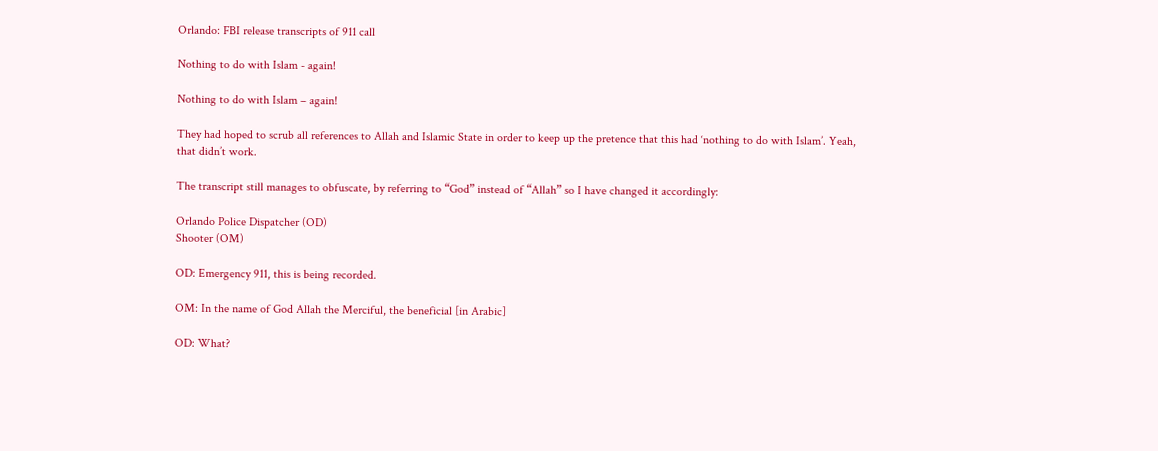Orlando: FBI release transcripts of 911 call

Nothing to do with Islam - again!

Nothing to do with Islam – again!

They had hoped to scrub all references to Allah and Islamic State in order to keep up the pretence that this had ‘nothing to do with Islam’. Yeah, that didn’t work.

The transcript still manages to obfuscate, by referring to “God” instead of “Allah” so I have changed it accordingly:

Orlando Police Dispatcher (OD)
Shooter (OM)

OD: Emergency 911, this is being recorded.

OM: In the name of God Allah the Merciful, the beneficial [in Arabic]

OD: What?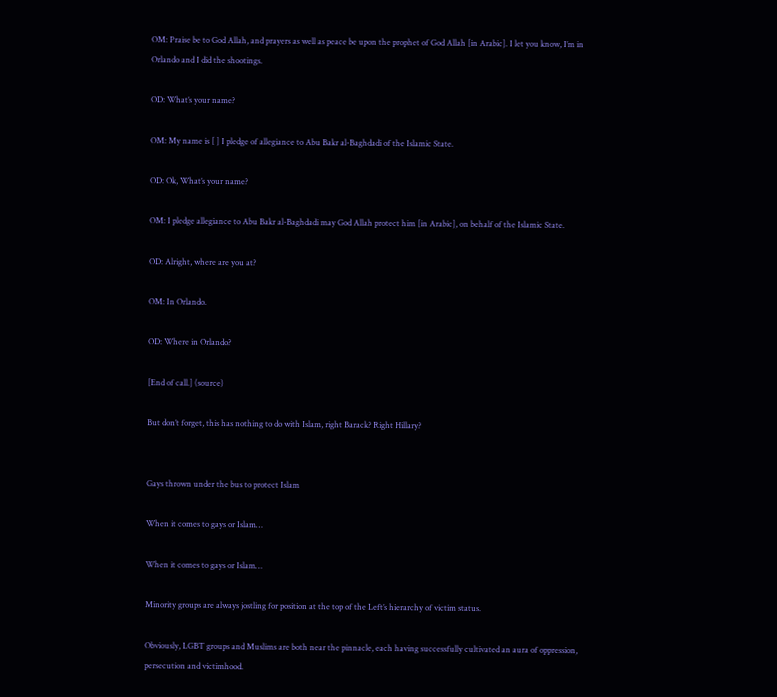OM: Praise be to God Allah, and prayers as well as peace be upon the prophet of God Allah [in Arabic]. I let you know, I’m in Orlando and I did the shootings.

OD: What’s your name?

OM: My name is [ ] I pledge of allegiance to Abu Bakr al-Baghdadi of the Islamic State.

OD: Ok, What’s your name?

OM: I pledge allegiance to Abu Bakr al-Baghdadi may God Allah protect him [in Arabic], on behalf of the Islamic State.

OD: Alright, where are you at?

OM: In Orlando.

OD: Where in Orlando?

[End of call.] (source)

But don’t forget, this has nothing to do with Islam, right Barack? Right Hillary?


Gays thrown under the bus to protect Islam

When it comes to gays or Islam…

When it comes to gays or Islam…

Minority groups are always jostling for position at the top of the Left’s hierarchy of victim status.

Obviously, LGBT groups and Muslims are both near the pinnacle, each having successfully cultivated an aura of oppression, persecution and victimhood.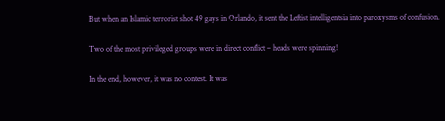But when an Islamic terrorist shot 49 gays in Orlando, it sent the Leftist intelligentsia into paroxysms of confusion.

Two of the most privileged groups were in direct conflict – heads were spinning!

In the end, however, it was no contest. It was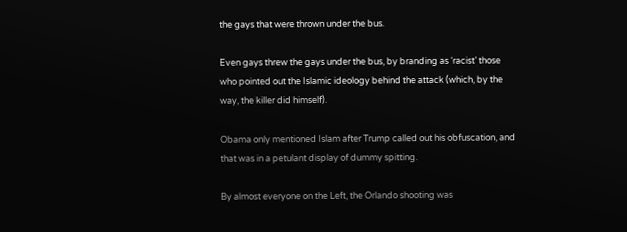the gays that were thrown under the bus.

Even gays threw the gays under the bus, by branding as ‘racist’ those who pointed out the Islamic ideology behind the attack (which, by the way, the killer did himself).

Obama only mentioned Islam after Trump called out his obfuscation, and that was in a petulant display of dummy spitting.

By almost everyone on the Left, the Orlando shooting was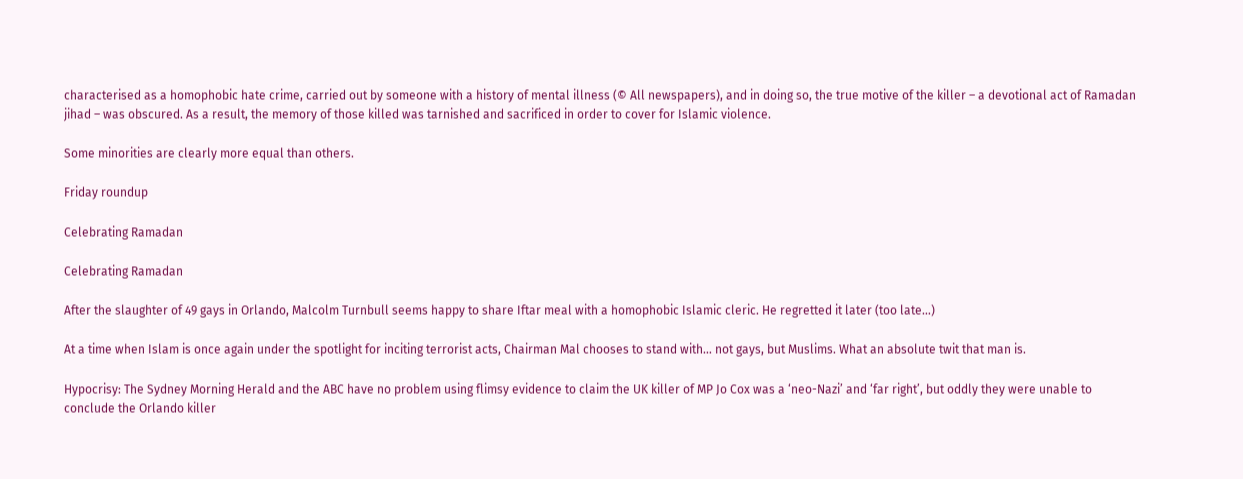characterised as a homophobic hate crime, carried out by someone with a history of mental illness (© All newspapers), and in doing so, the true motive of the killer – a devotional act of Ramadan jihad – was obscured. As a result, the memory of those killed was tarnished and sacrificed in order to cover for Islamic violence.

Some minorities are clearly more equal than others.

Friday roundup

Celebrating Ramadan

Celebrating Ramadan

After the slaughter of 49 gays in Orlando, Malcolm Turnbull seems happy to share Iftar meal with a homophobic Islamic cleric. He regretted it later (too late…)

At a time when Islam is once again under the spotlight for inciting terrorist acts, Chairman Mal chooses to stand with… not gays, but Muslims. What an absolute twit that man is.

Hypocrisy: The Sydney Morning Herald and the ABC have no problem using flimsy evidence to claim the UK killer of MP Jo Cox was a ‘neo-Nazi’ and ‘far right’, but oddly they were unable to conclude the Orlando killer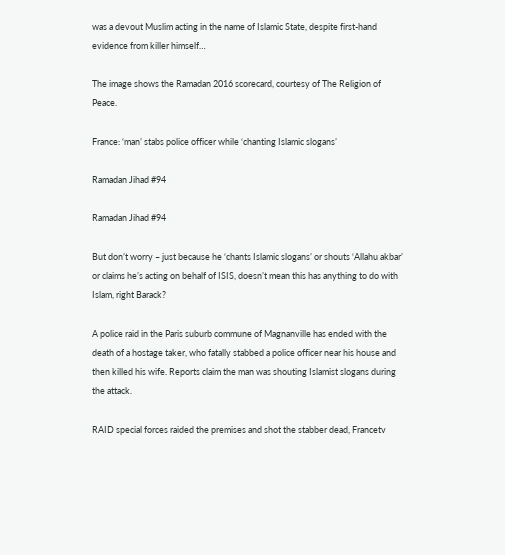was a devout Muslim acting in the name of Islamic State, despite first-hand evidence from killer himself…

The image shows the Ramadan 2016 scorecard, courtesy of The Religion of Peace.

France: ‘man’ stabs police officer while ‘chanting Islamic slogans’

Ramadan Jihad #94

Ramadan Jihad #94

But don’t worry – just because he ‘chants Islamic slogans’ or shouts ‘Allahu akbar’ or claims he’s acting on behalf of ISIS, doesn’t mean this has anything to do with Islam, right Barack?

A police raid in the Paris suburb commune of Magnanville has ended with the death of a hostage taker, who fatally stabbed a police officer near his house and then killed his wife. Reports claim the man was shouting Islamist slogans during the attack.

RAID special forces raided the premises and shot the stabber dead, Francetv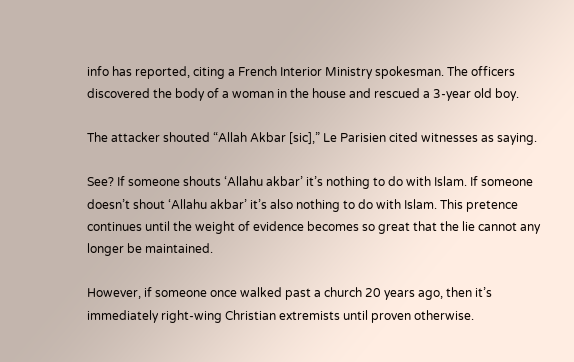info has reported, citing a French Interior Ministry spokesman. The officers discovered the body of a woman in the house and rescued a 3-year old boy.

The attacker shouted “Allah Akbar [sic],” Le Parisien cited witnesses as saying.

See? If someone shouts ‘Allahu akbar’ it’s nothing to do with Islam. If someone doesn’t shout ‘Allahu akbar’ it’s also nothing to do with Islam. This pretence continues until the weight of evidence becomes so great that the lie cannot any longer be maintained.

However, if someone once walked past a church 20 years ago, then it’s immediately right-wing Christian extremists until proven otherwise.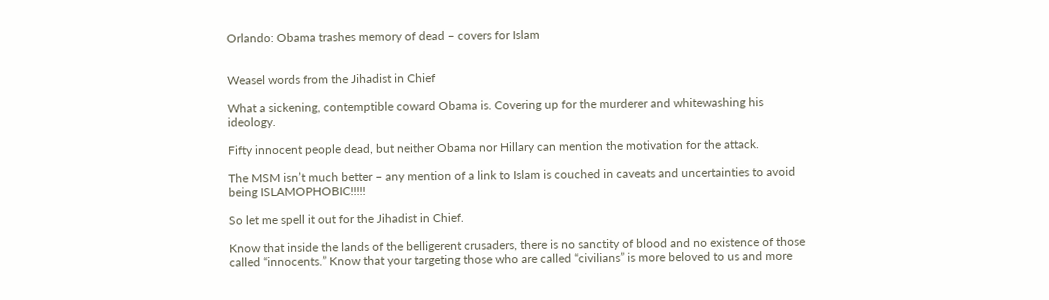Orlando: Obama trashes memory of dead – covers for Islam


Weasel words from the Jihadist in Chief

What a sickening, contemptible coward Obama is. Covering up for the murderer and whitewashing his ideology.

Fifty innocent people dead, but neither Obama nor Hillary can mention the motivation for the attack.

The MSM isn’t much better – any mention of a link to Islam is couched in caveats and uncertainties to avoid being ISLAMOPHOBIC!!!!!

So let me spell it out for the Jihadist in Chief.

Know that inside the lands of the belligerent crusaders, there is no sanctity of blood and no existence of those called “innocents.” Know that your targeting those who are called “civilians” is more beloved to us and more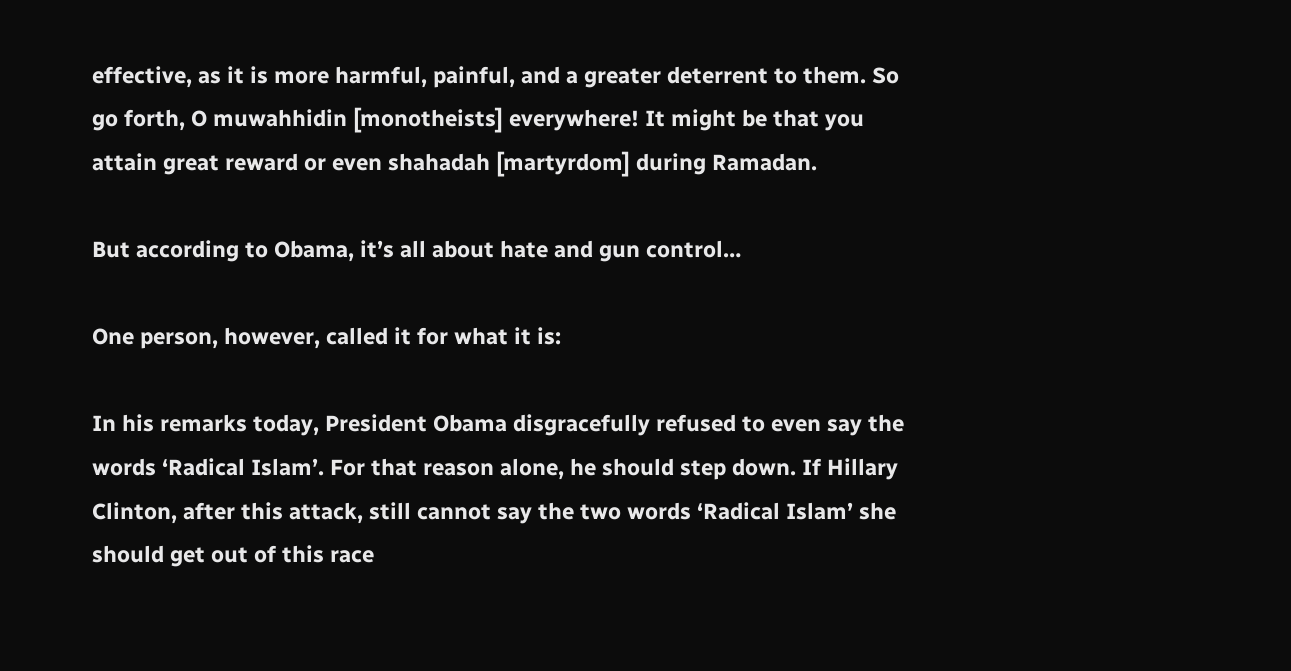effective, as it is more harmful, painful, and a greater deterrent to them. So go forth, O muwahhidin [monotheists] everywhere! It might be that you attain great reward or even shahadah [martyrdom] during Ramadan.

But according to Obama, it’s all about hate and gun control…

One person, however, called it for what it is:

In his remarks today, President Obama disgracefully refused to even say the words ‘Radical Islam’. For that reason alone, he should step down. If Hillary Clinton, after this attack, still cannot say the two words ‘Radical Islam’ she should get out of this race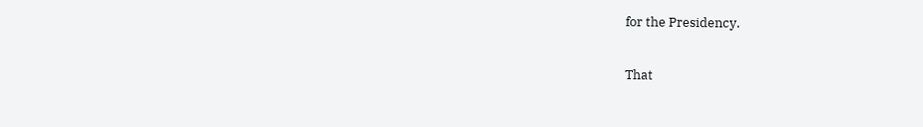for the Presidency.

That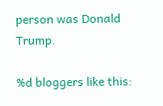person was Donald Trump.

%d bloggers like this: